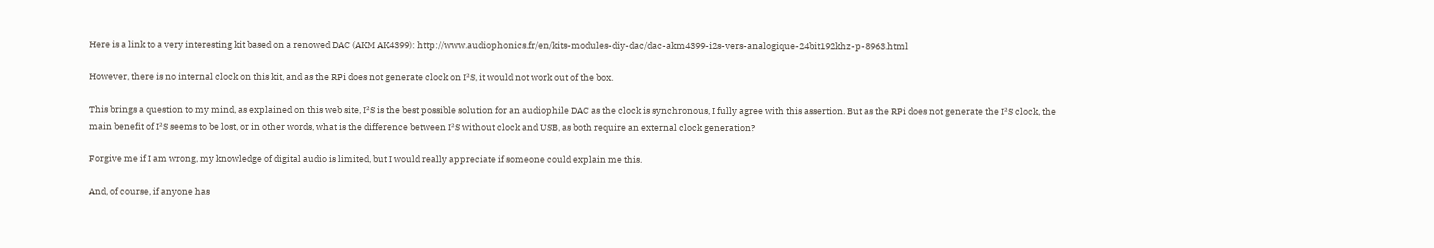Here is a link to a very interesting kit based on a renowed DAC (AKM AK4399): http://www.audiophonics.fr/en/kits-modules-diy-dac/dac-akm4399-i2s-vers-analogique-24bit192khz-p-8963.html

However, there is no internal clock on this kit, and as the RPi does not generate clock on I²S, it would not work out of the box.

This brings a question to my mind, as explained on this web site, I²S is the best possible solution for an audiophile DAC as the clock is synchronous, I fully agree with this assertion. But as the RPi does not generate the I²S clock, the main benefit of I²S seems to be lost, or in other words, what is the difference between I²S without clock and USB, as both require an external clock generation?

Forgive me if I am wrong, my knowledge of digital audio is limited, but I would really appreciate if someone could explain me this.

And, of course, if anyone has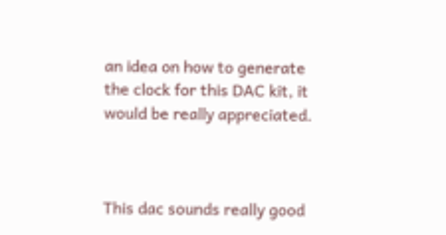an idea on how to generate the clock for this DAC kit, it would be really appreciated.



This dac sounds really good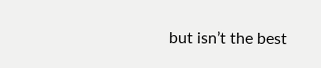but isn’t the best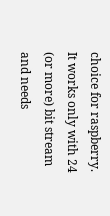choice for raspberry.
It works only with 24 (or more) bit stream and needs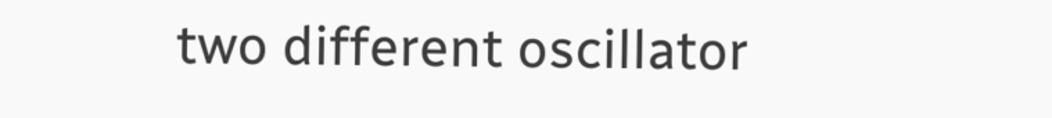two different oscillator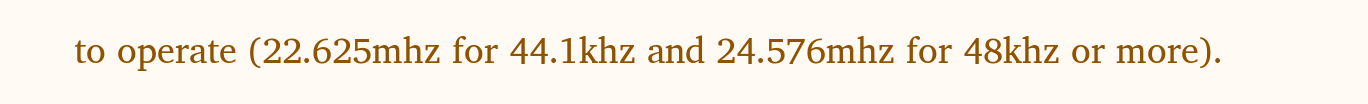to operate (22.625mhz for 44.1khz and 24.576mhz for 48khz or more).